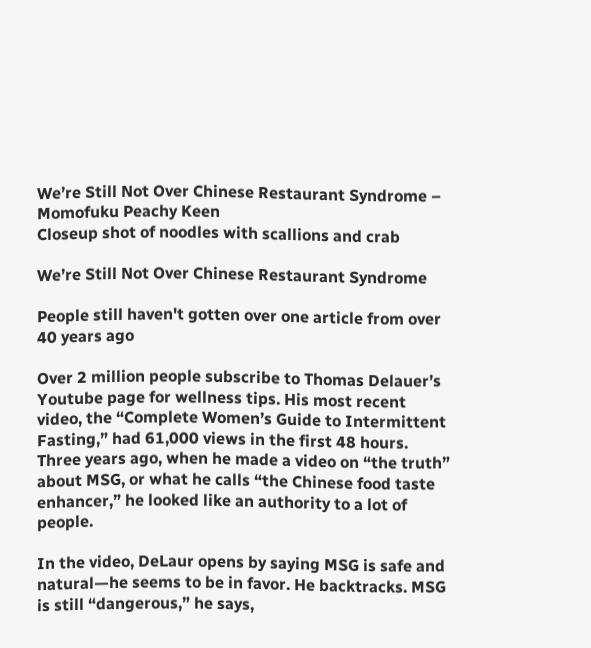We’re Still Not Over Chinese Restaurant Syndrome – Momofuku Peachy Keen
Closeup shot of noodles with scallions and crab

We’re Still Not Over Chinese Restaurant Syndrome

People still haven't gotten over one article from over 40 years ago

Over 2 million people subscribe to Thomas Delauer’s Youtube page for wellness tips. His most recent video, the “Complete Women’s Guide to Intermittent Fasting,” had 61,000 views in the first 48 hours. Three years ago, when he made a video on “the truth” about MSG, or what he calls “the Chinese food taste enhancer,” he looked like an authority to a lot of people.

In the video, DeLaur opens by saying MSG is safe and natural—he seems to be in favor. He backtracks. MSG is still “dangerous,” he says,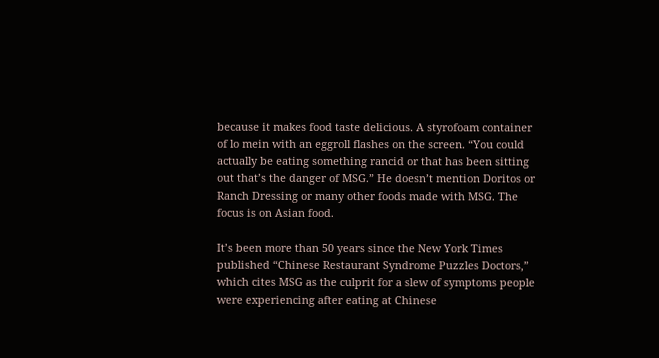because it makes food taste delicious. A styrofoam container of lo mein with an eggroll flashes on the screen. “You could actually be eating something rancid or that has been sitting out that’s the danger of MSG.” He doesn’t mention Doritos or Ranch Dressing or many other foods made with MSG. The focus is on Asian food.

It’s been more than 50 years since the New York Times published “Chinese Restaurant Syndrome Puzzles Doctors,” which cites MSG as the culprit for a slew of symptoms people were experiencing after eating at Chinese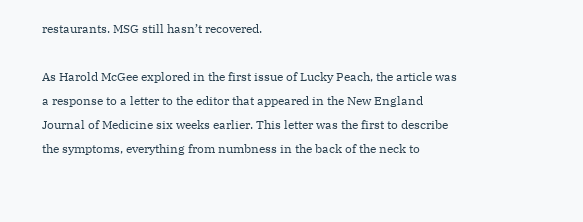restaurants. MSG still hasn’t recovered.

As Harold McGee explored in the first issue of Lucky Peach, the article was a response to a letter to the editor that appeared in the New England Journal of Medicine six weeks earlier. This letter was the first to describe the symptoms, everything from numbness in the back of the neck to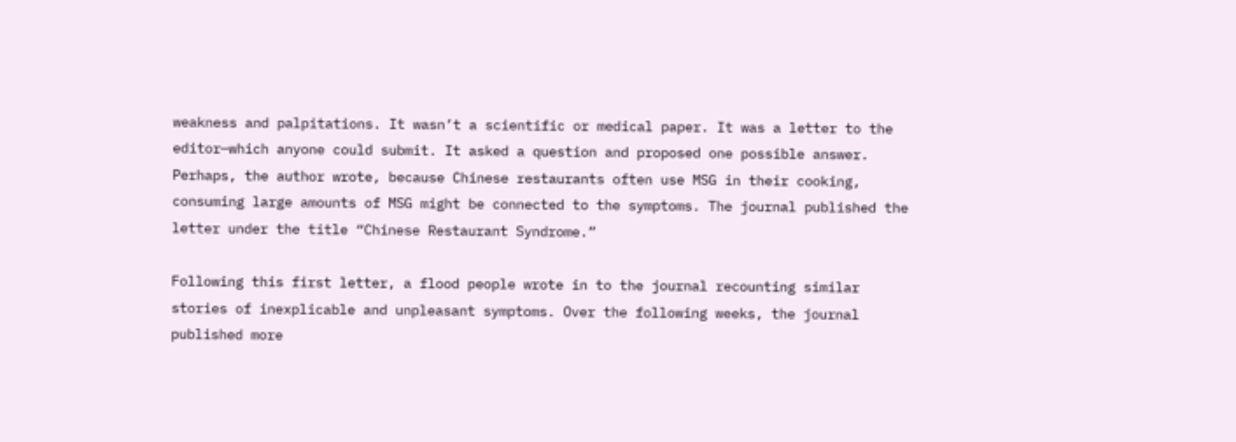weakness and palpitations. It wasn’t a scientific or medical paper. It was a letter to the editor—which anyone could submit. It asked a question and proposed one possible answer. Perhaps, the author wrote, because Chinese restaurants often use MSG in their cooking, consuming large amounts of MSG might be connected to the symptoms. The journal published the letter under the title “Chinese Restaurant Syndrome.”

Following this first letter, a flood people wrote in to the journal recounting similar stories of inexplicable and unpleasant symptoms. Over the following weeks, the journal published more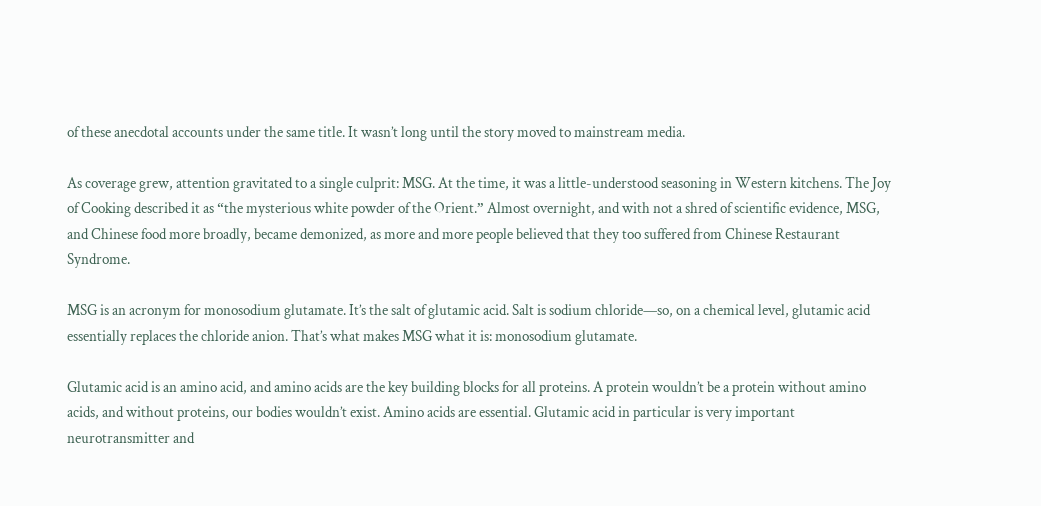of these anecdotal accounts under the same title. It wasn’t long until the story moved to mainstream media.

As coverage grew, attention gravitated to a single culprit: MSG. At the time, it was a little-understood seasoning in Western kitchens. The Joy of Cooking described it as “the mysterious white powder of the Orient.” Almost overnight, and with not a shred of scientific evidence, MSG, and Chinese food more broadly, became demonized, as more and more people believed that they too suffered from Chinese Restaurant Syndrome.

MSG is an acronym for monosodium glutamate. It’s the salt of glutamic acid. Salt is sodium chloride—so, on a chemical level, glutamic acid essentially replaces the chloride anion. That’s what makes MSG what it is: monosodium glutamate.

Glutamic acid is an amino acid, and amino acids are the key building blocks for all proteins. A protein wouldn’t be a protein without amino acids, and without proteins, our bodies wouldn’t exist. Amino acids are essential. Glutamic acid in particular is very important neurotransmitter and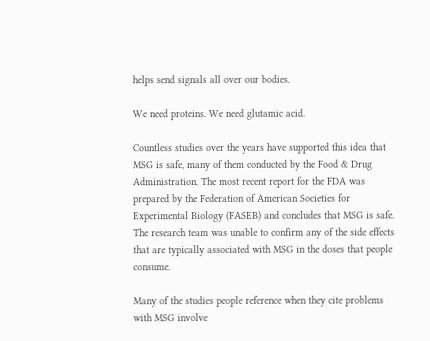helps send signals all over our bodies.

We need proteins. We need glutamic acid.

Countless studies over the years have supported this idea that MSG is safe, many of them conducted by the Food & Drug Administration. The most recent report for the FDA was prepared by the Federation of American Societies for Experimental Biology (FASEB) and concludes that MSG is safe. The research team was unable to confirm any of the side effects that are typically associated with MSG in the doses that people consume.

Many of the studies people reference when they cite problems with MSG involve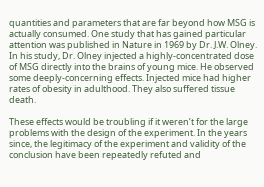quantities and parameters that are far beyond how MSG is actually consumed. One study that has gained particular attention was published in Nature in 1969 by Dr. J.W. Olney. In his study, Dr. Olney injected a highly-concentrated dose of MSG directly into the brains of young mice. He observed some deeply-concerning effects. Injected mice had higher rates of obesity in adulthood. They also suffered tissue death.

These effects would be troubling if it weren’t for the large problems with the design of the experiment. In the years since, the legitimacy of the experiment and validity of the conclusion have been repeatedly refuted and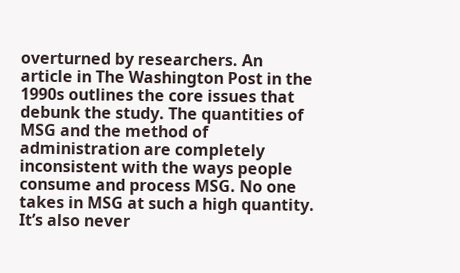overturned by researchers. An article in The Washington Post in the 1990s outlines the core issues that debunk the study. The quantities of MSG and the method of administration are completely inconsistent with the ways people consume and process MSG. No one takes in MSG at such a high quantity. It’s also never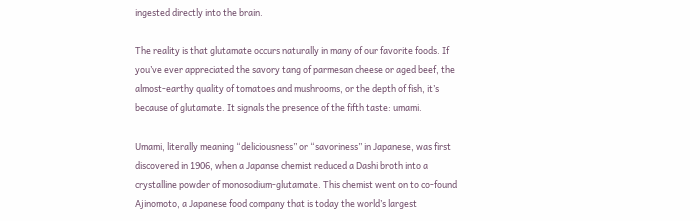ingested directly into the brain.

The reality is that glutamate occurs naturally in many of our favorite foods. If you’ve ever appreciated the savory tang of parmesan cheese or aged beef, the almost-earthy quality of tomatoes and mushrooms, or the depth of fish, it’s because of glutamate. It signals the presence of the fifth taste: umami.

Umami, literally meaning “deliciousness” or “savoriness” in Japanese, was first discovered in 1906, when a Japanse chemist reduced a Dashi broth into a crystalline powder of monosodium-glutamate. This chemist went on to co-found Ajinomoto, a Japanese food company that is today the world’s largest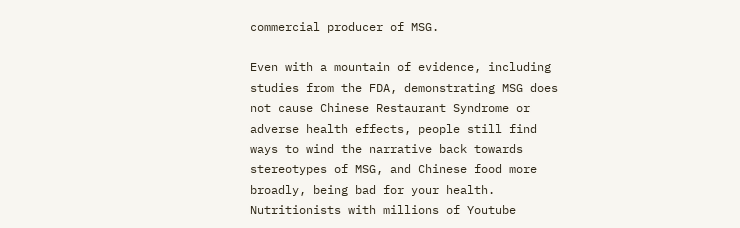commercial producer of MSG.

Even with a mountain of evidence, including studies from the FDA, demonstrating MSG does not cause Chinese Restaurant Syndrome or adverse health effects, people still find ways to wind the narrative back towards stereotypes of MSG, and Chinese food more broadly, being bad for your health. Nutritionists with millions of Youtube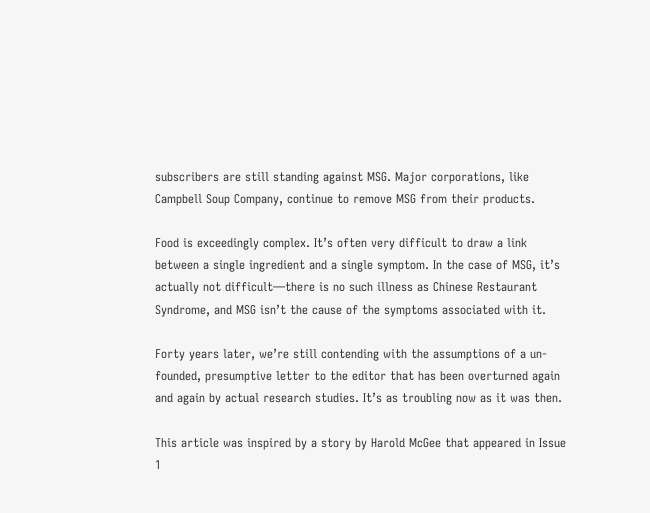subscribers are still standing against MSG. Major corporations, like Campbell Soup Company, continue to remove MSG from their products.

Food is exceedingly complex. It’s often very difficult to draw a link between a single ingredient and a single symptom. In the case of MSG, it’s actually not difficult—there is no such illness as Chinese Restaurant Syndrome, and MSG isn’t the cause of the symptoms associated with it.

Forty years later, we’re still contending with the assumptions of a un-founded, presumptive letter to the editor that has been overturned again and again by actual research studies. It’s as troubling now as it was then.

This article was inspired by a story by Harold McGee that appeared in Issue 1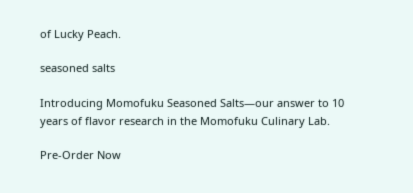of Lucky Peach.

seasoned salts

Introducing Momofuku Seasoned Salts—our answer to 10 years of flavor research in the Momofuku Culinary Lab.

Pre-Order Now